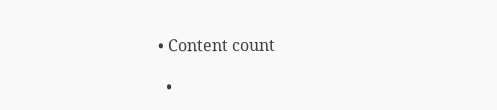• Content count

  •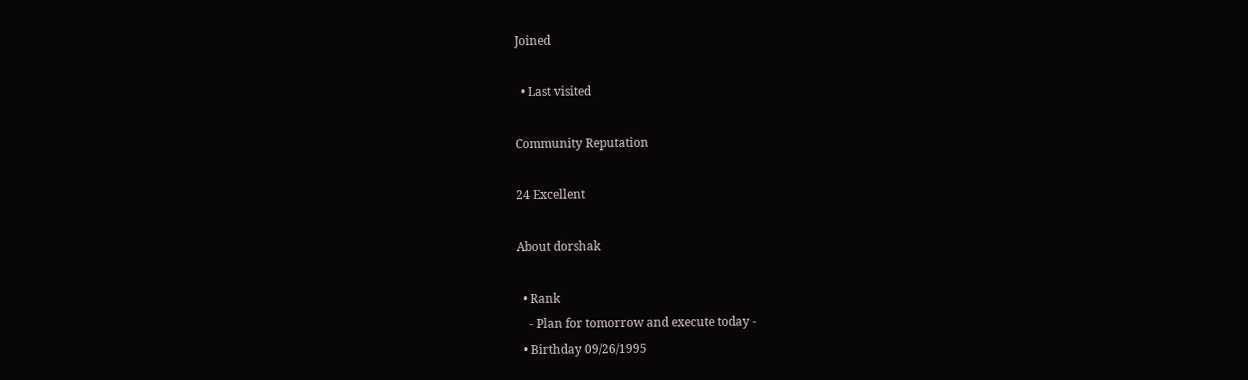Joined

  • Last visited

Community Reputation

24 Excellent

About dorshak

  • Rank
    - Plan for tomorrow and execute today -
  • Birthday 09/26/1995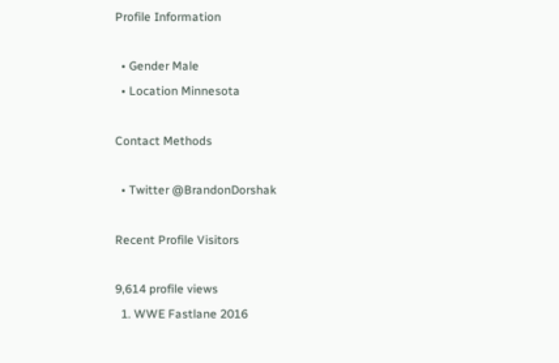Profile Information

  • Gender Male
  • Location Minnesota

Contact Methods

  • Twitter @BrandonDorshak

Recent Profile Visitors

9,614 profile views
  1. WWE Fastlane 2016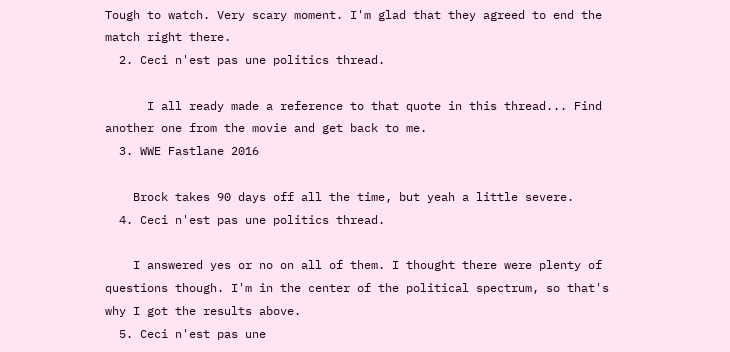Tough to watch. Very scary moment. I'm glad that they agreed to end the match right there.
  2. Ceci n'est pas une politics thread.

      I all ready made a reference to that quote in this thread... Find another one from the movie and get back to me.
  3. WWE Fastlane 2016

    Brock takes 90 days off all the time, but yeah a little severe.
  4. Ceci n'est pas une politics thread.

    I answered yes or no on all of them. I thought there were plenty of questions though. I'm in the center of the political spectrum, so that's why I got the results above.
  5. Ceci n'est pas une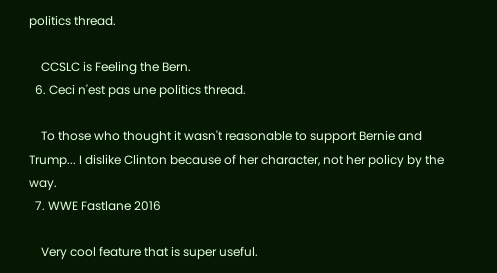politics thread.

    CCSLC is Feeling the Bern.
  6. Ceci n'est pas une politics thread.

    To those who thought it wasn't reasonable to support Bernie and Trump... I dislike Clinton because of her character, not her policy by the way.
  7. WWE Fastlane 2016

    Very cool feature that is super useful.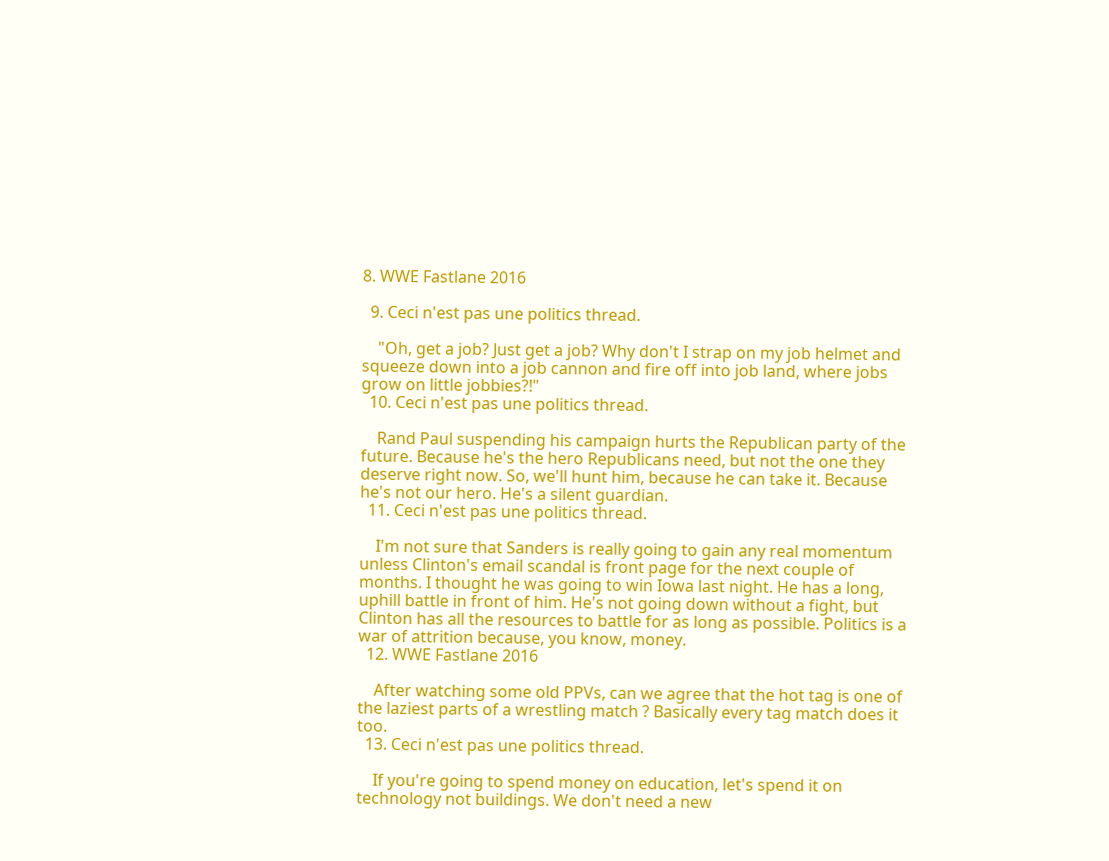8. WWE Fastlane 2016

  9. Ceci n'est pas une politics thread.

    "Oh, get a job? Just get a job? Why don't I strap on my job helmet and squeeze down into a job cannon and fire off into job land, where jobs grow on little jobbies?!"
  10. Ceci n'est pas une politics thread.

    Rand Paul suspending his campaign hurts the Republican party of the future. Because he's the hero Republicans need, but not the one they deserve right now. So, we'll hunt him, because he can take it. Because he's not our hero. He's a silent guardian.
  11. Ceci n'est pas une politics thread.

    I'm not sure that Sanders is really going to gain any real momentum unless Clinton's email scandal is front page for the next couple of months. I thought he was going to win Iowa last night. He has a long, uphill battle in front of him. He's not going down without a fight, but Clinton has all the resources to battle for as long as possible. Politics is a war of attrition because, you know, money.
  12. WWE Fastlane 2016

    After watching some old PPVs, can we agree that the hot tag is one of the laziest parts of a wrestling match ? Basically every tag match does it too.
  13. Ceci n'est pas une politics thread.

    If you're going to spend money on education, let's spend it on technology not buildings. We don't need a new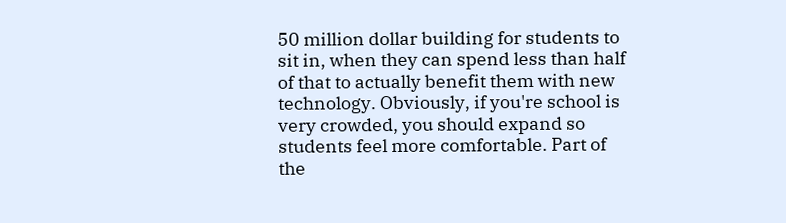50 million dollar building for students to sit in, when they can spend less than half of that to actually benefit them with new technology. Obviously, if you're school is very crowded, you should expand so students feel more comfortable. Part of the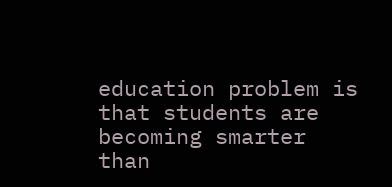education problem is that students are becoming smarter than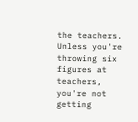the teachers. Unless you're throwing six figures at teachers, you're not getting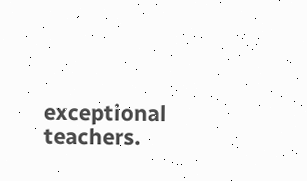exceptional teachers.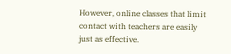However, online classes that limit contact with teachers are easily just as effective.